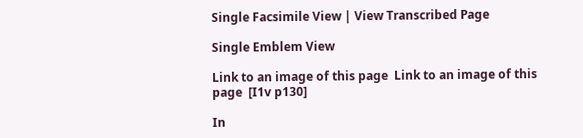Single Facsimile View | View Transcribed Page

Single Emblem View

Link to an image of this page  Link to an image of this page  [I1v p130]

In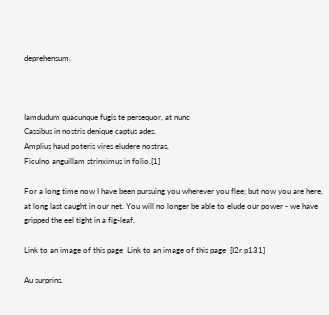deprehensum.



Iamdudum quacunque fugis te persequor, at nunc
Cassibus in nostris denique captus ades.
Amplius haud poteris vires eludere nostras,
Ficulno anguillam strinximus in folio.[1]

For a long time now I have been pursuing you wherever you flee; but now you are here, at long last caught in our net. You will no longer be able to elude our power - we have gripped the eel tight in a fig-leaf.

Link to an image of this page  Link to an image of this page  [I2r p131]

Au surprins.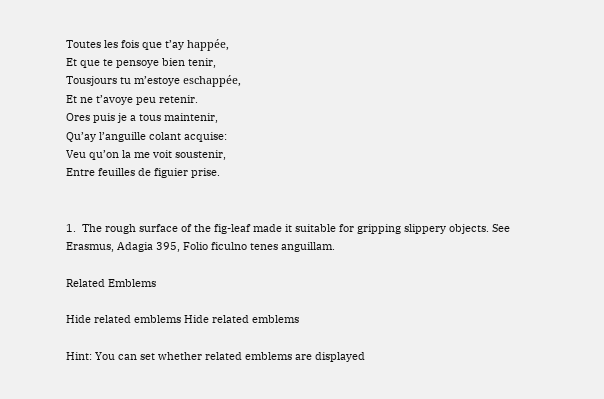Toutes les fois que t’ay happée,
Et que te pensoye bien tenir,
Tousjours tu m’estoye eschappée,
Et ne t’avoye peu retenir.
Ores puis je a tous maintenir,
Qu’ay l’anguille colant acquise:
Veu qu’on la me voit soustenir,
Entre feuilles de figuier prise.


1.  The rough surface of the fig-leaf made it suitable for gripping slippery objects. See Erasmus, Adagia 395, Folio ficulno tenes anguillam.

Related Emblems

Hide related emblems Hide related emblems

Hint: You can set whether related emblems are displayed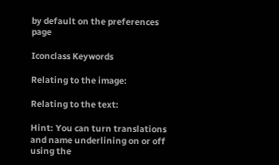by default on the preferences page

Iconclass Keywords

Relating to the image:

Relating to the text:

Hint: You can turn translations and name underlining on or off using the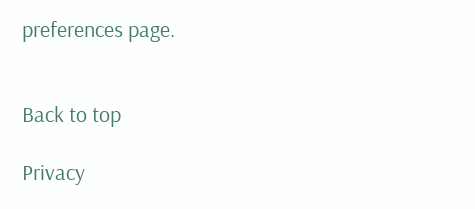preferences page.


Back to top

Privacy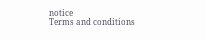notice
Terms and conditions